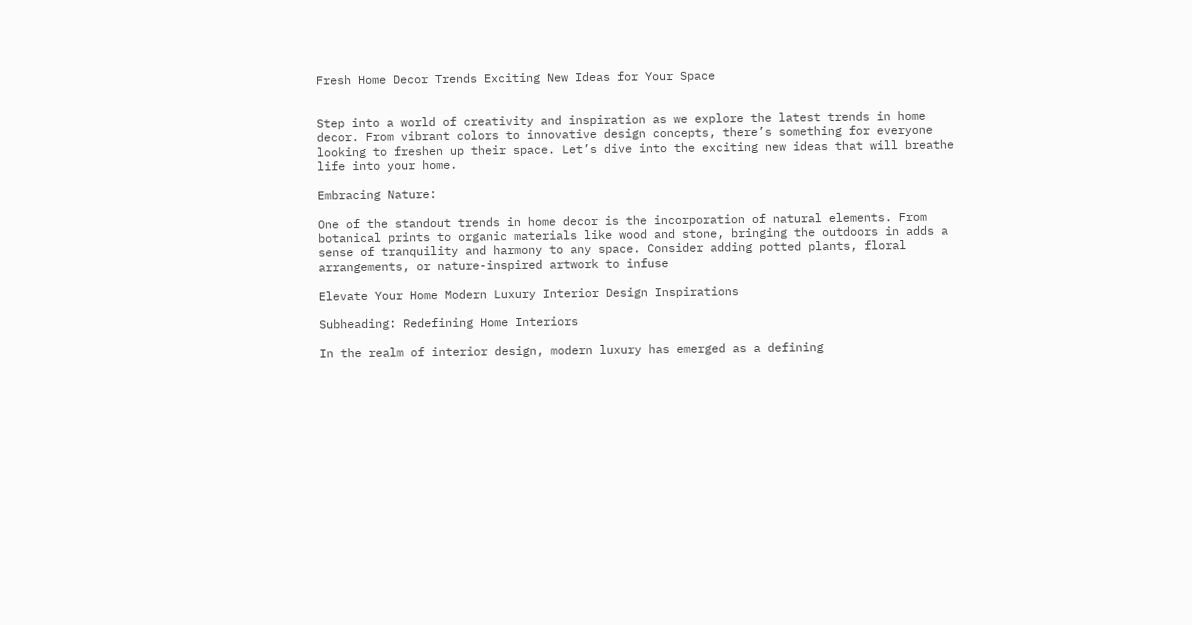Fresh Home Decor Trends Exciting New Ideas for Your Space


Step into a world of creativity and inspiration as we explore the latest trends in home decor. From vibrant colors to innovative design concepts, there’s something for everyone looking to freshen up their space. Let’s dive into the exciting new ideas that will breathe life into your home.

Embracing Nature:

One of the standout trends in home decor is the incorporation of natural elements. From botanical prints to organic materials like wood and stone, bringing the outdoors in adds a sense of tranquility and harmony to any space. Consider adding potted plants, floral arrangements, or nature-inspired artwork to infuse

Elevate Your Home Modern Luxury Interior Design Inspirations

Subheading: Redefining Home Interiors

In the realm of interior design, modern luxury has emerged as a defining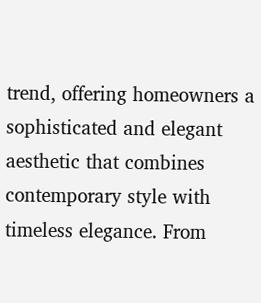trend, offering homeowners a sophisticated and elegant aesthetic that combines contemporary style with timeless elegance. From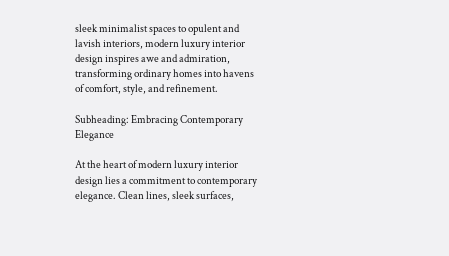sleek minimalist spaces to opulent and lavish interiors, modern luxury interior design inspires awe and admiration, transforming ordinary homes into havens of comfort, style, and refinement.

Subheading: Embracing Contemporary Elegance

At the heart of modern luxury interior design lies a commitment to contemporary elegance. Clean lines, sleek surfaces,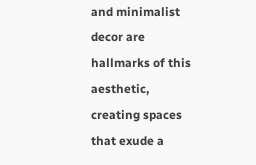and minimalist decor are hallmarks of this aesthetic, creating spaces that exude a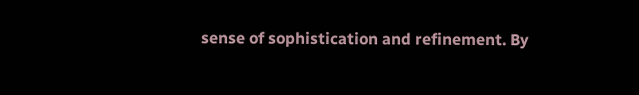sense of sophistication and refinement. By